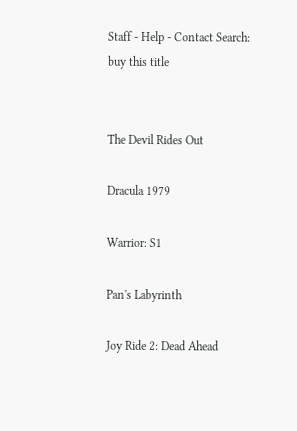Staff - Help - Contact Search:
buy this title


The Devil Rides Out

Dracula 1979

Warrior: S1

Pan's Labyrinth

Joy Ride 2: Dead Ahead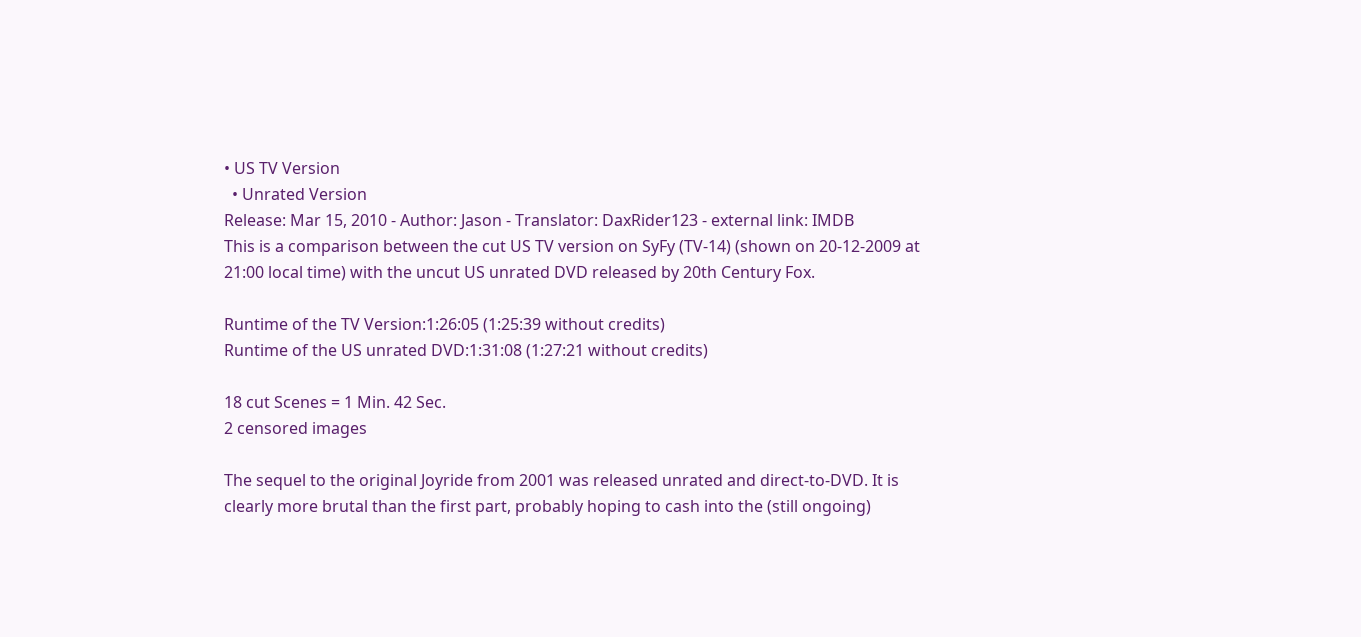• US TV Version
  • Unrated Version
Release: Mar 15, 2010 - Author: Jason - Translator: DaxRider123 - external link: IMDB
This is a comparison between the cut US TV version on SyFy (TV-14) (shown on 20-12-2009 at 21:00 local time) with the uncut US unrated DVD released by 20th Century Fox.

Runtime of the TV Version:1:26:05 (1:25:39 without credits)
Runtime of the US unrated DVD:1:31:08 (1:27:21 without credits)

18 cut Scenes = 1 Min. 42 Sec.
2 censored images

The sequel to the original Joyride from 2001 was released unrated and direct-to-DVD. It is clearly more brutal than the first part, probably hoping to cash into the (still ongoing)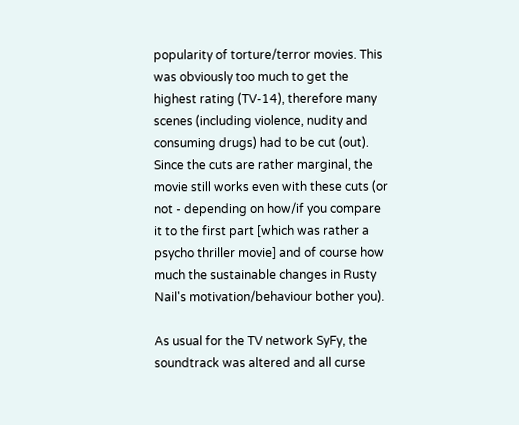popularity of torture/terror movies. This was obviously too much to get the highest rating (TV-14), therefore many scenes (including violence, nudity and consuming drugs) had to be cut (out).
Since the cuts are rather marginal, the movie still works even with these cuts (or not - depending on how/if you compare it to the first part [which was rather a psycho thriller movie] and of course how much the sustainable changes in Rusty Nail's motivation/behaviour bother you).

As usual for the TV network SyFy, the soundtrack was altered and all curse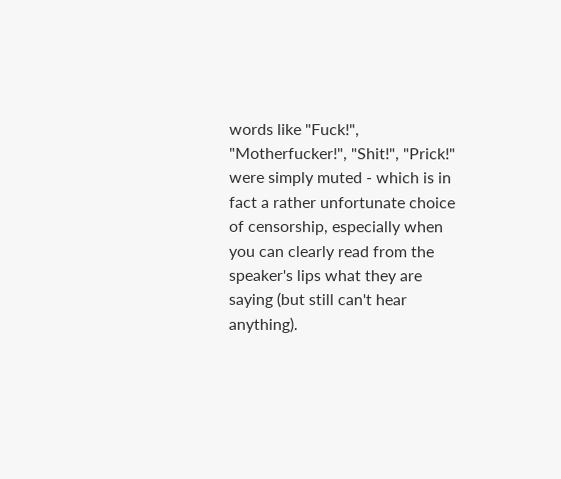words like "Fuck!", "Motherfucker!", "Shit!", "Prick!" were simply muted - which is in fact a rather unfortunate choice of censorship, especially when you can clearly read from the speaker's lips what they are saying (but still can't hear anything).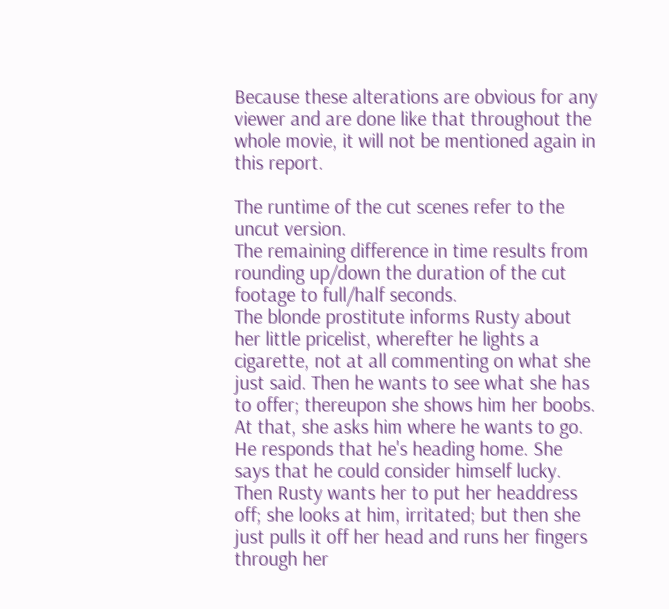Because these alterations are obvious for any viewer and are done like that throughout the whole movie, it will not be mentioned again in this report.

The runtime of the cut scenes refer to the uncut version.
The remaining difference in time results from rounding up/down the duration of the cut footage to full/half seconds.
The blonde prostitute informs Rusty about her little pricelist, wherefter he lights a cigarette, not at all commenting on what she just said. Then he wants to see what she has to offer; thereupon she shows him her boobs. At that, she asks him where he wants to go. He responds that he's heading home. She says that he could consider himself lucky. Then Rusty wants her to put her headdress off; she looks at him, irritated; but then she just pulls it off her head and runs her fingers through her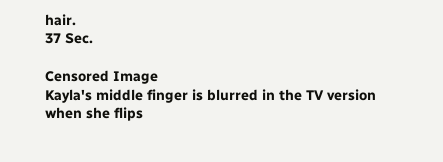hair.
37 Sec.

Censored Image
Kayla's middle finger is blurred in the TV version when she flips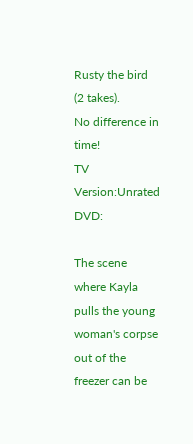Rusty the bird (2 takes).
No difference in time!
TV Version:Unrated DVD:

The scene where Kayla pulls the young woman's corpse out of the freezer can be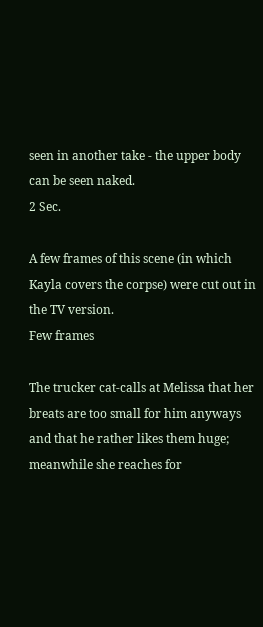seen in another take - the upper body can be seen naked.
2 Sec.

A few frames of this scene (in which Kayla covers the corpse) were cut out in the TV version.
Few frames

The trucker cat-calls at Melissa that her breats are too small for him anyways and that he rather likes them huge; meanwhile she reaches for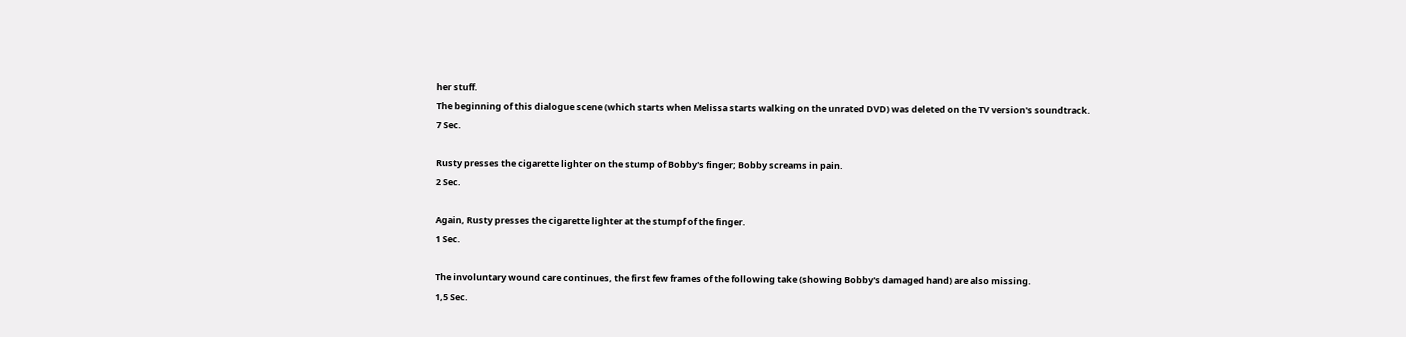her stuff.
The beginning of this dialogue scene (which starts when Melissa starts walking on the unrated DVD) was deleted on the TV version's soundtrack.
7 Sec.

Rusty presses the cigarette lighter on the stump of Bobby's finger; Bobby screams in pain.
2 Sec.

Again, Rusty presses the cigarette lighter at the stumpf of the finger.
1 Sec.

The involuntary wound care continues, the first few frames of the following take (showing Bobby's damaged hand) are also missing.
1,5 Sec.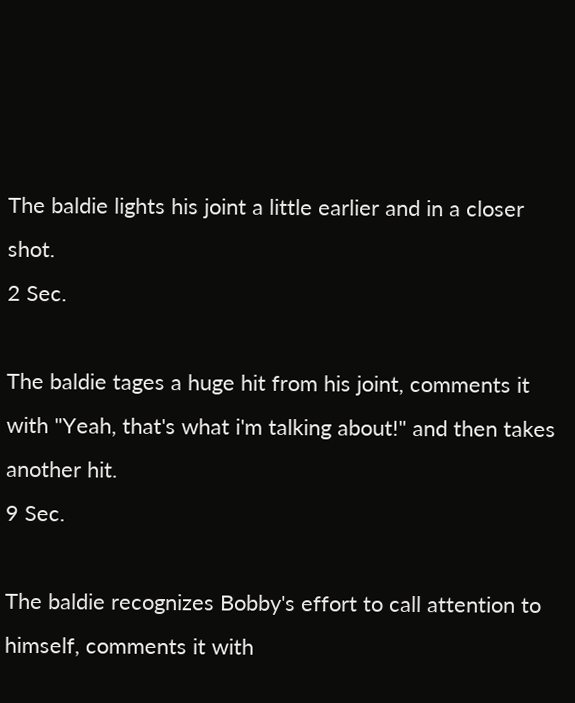The baldie lights his joint a little earlier and in a closer shot.
2 Sec.

The baldie tages a huge hit from his joint, comments it with "Yeah, that's what i'm talking about!" and then takes another hit.
9 Sec.

The baldie recognizes Bobby's effort to call attention to himself, comments it with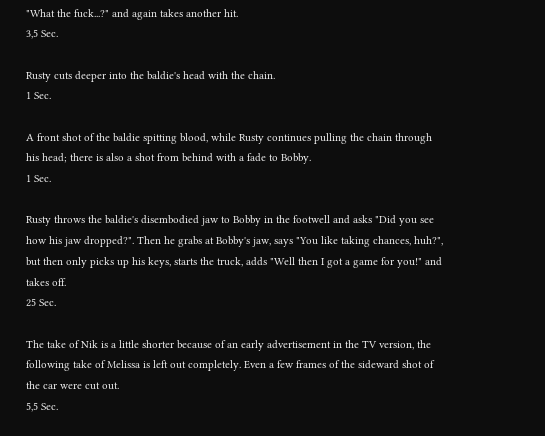"What the fuck...?" and again takes another hit.
3,5 Sec.

Rusty cuts deeper into the baldie's head with the chain.
1 Sec.

A front shot of the baldie spitting blood, while Rusty continues pulling the chain through his head; there is also a shot from behind with a fade to Bobby.
1 Sec.

Rusty throws the baldie's disembodied jaw to Bobby in the footwell and asks "Did you see how his jaw dropped?". Then he grabs at Bobby's jaw, says "You like taking chances, huh?", but then only picks up his keys, starts the truck, adds "Well then I got a game for you!" and takes off.
25 Sec.

The take of Nik is a little shorter because of an early advertisement in the TV version, the following take of Melissa is left out completely. Even a few frames of the sideward shot of the car were cut out.
5,5 Sec.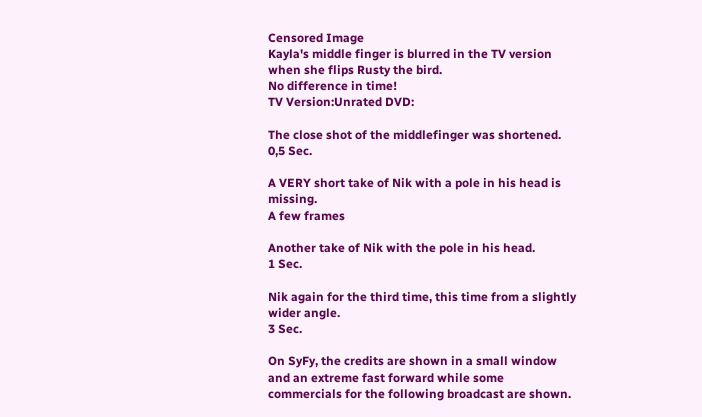Censored Image
Kayla's middle finger is blurred in the TV version when she flips Rusty the bird.
No difference in time!
TV Version:Unrated DVD:

The close shot of the middlefinger was shortened.
0,5 Sec.

A VERY short take of Nik with a pole in his head is missing.
A few frames

Another take of Nik with the pole in his head.
1 Sec.

Nik again for the third time, this time from a slightly wider angle.
3 Sec.

On SyFy, the credits are shown in a small window and an extreme fast forward while some commercials for the following broadcast are shown.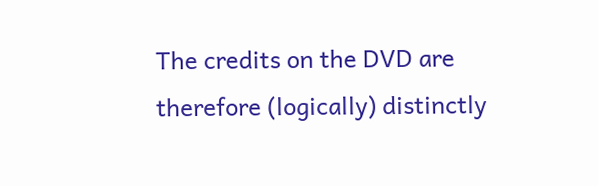The credits on the DVD are therefore (logically) distinctly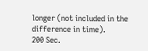longer (not included in the difference in time).
200 Sec.